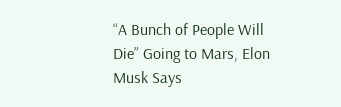“A Bunch of People Will Die” Going to Mars, Elon Musk Says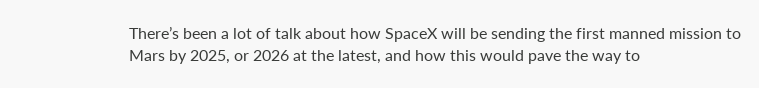There’s been a lot of talk about how SpaceX will be sending the first manned mission to Mars by 2025, or 2026 at the latest, and how this would pave the way to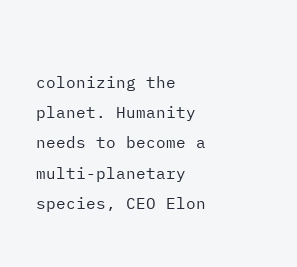colonizing the planet. Humanity needs to become a multi-planetary species, CEO Elon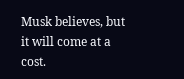Musk believes, but it will come at a cost.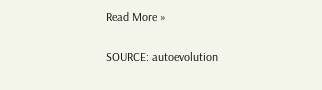Read More »

SOURCE: autoevolution